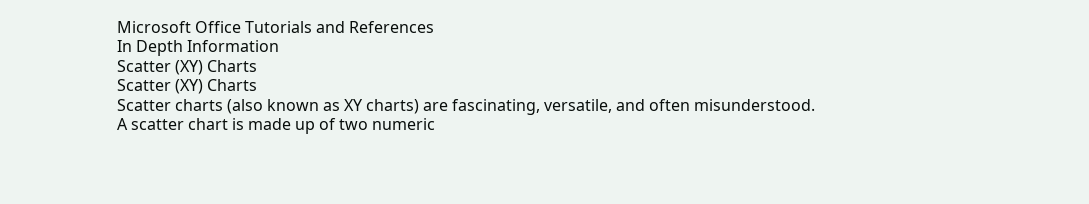Microsoft Office Tutorials and References
In Depth Information
Scatter (XY) Charts
Scatter (XY) Charts
Scatter charts (also known as XY charts) are fascinating, versatile, and often misunderstood.
A scatter chart is made up of two numeric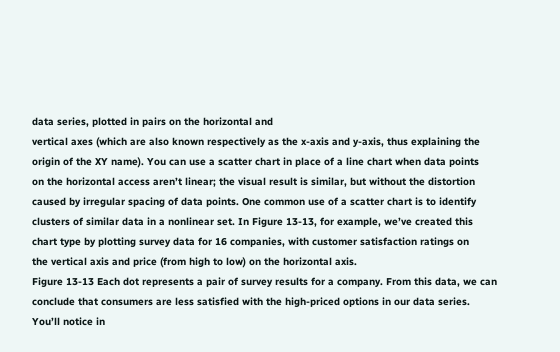data series, plotted in pairs on the horizontal and
vertical axes (which are also known respectively as the x-axis and y-axis, thus explaining the
origin of the XY name). You can use a scatter chart in place of a line chart when data points
on the horizontal access aren’t linear; the visual result is similar, but without the distortion
caused by irregular spacing of data points. One common use of a scatter chart is to identify
clusters of similar data in a nonlinear set. In Figure 13-13, for example, we’ve created this
chart type by plotting survey data for 16 companies, with customer satisfaction ratings on
the vertical axis and price (from high to low) on the horizontal axis.
Figure 13-13 Each dot represents a pair of survey results for a company. From this data, we can
conclude that consumers are less satisfied with the high-priced options in our data series.
You’ll notice in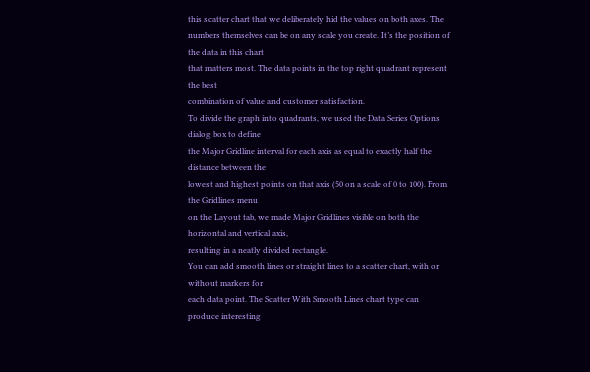this scatter chart that we deliberately hid the values on both axes. The
numbers themselves can be on any scale you create. It’s the position of the data in this chart
that matters most. The data points in the top right quadrant represent the best
combination of value and customer satisfaction.
To divide the graph into quadrants, we used the Data Series Options dialog box to define
the Major Gridline interval for each axis as equal to exactly half the distance between the
lowest and highest points on that axis (50 on a scale of 0 to 100). From the Gridlines menu
on the Layout tab, we made Major Gridlines visible on both the horizontal and vertical axis,
resulting in a neatly divided rectangle.
You can add smooth lines or straight lines to a scatter chart, with or without markers for
each data point. The Scatter With Smooth Lines chart type can produce interesting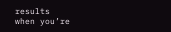results
when you’re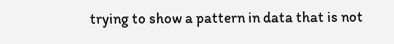trying to show a pattern in data that is not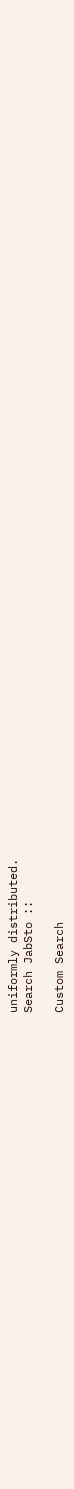uniformly distributed.
Search JabSto ::

Custom Search